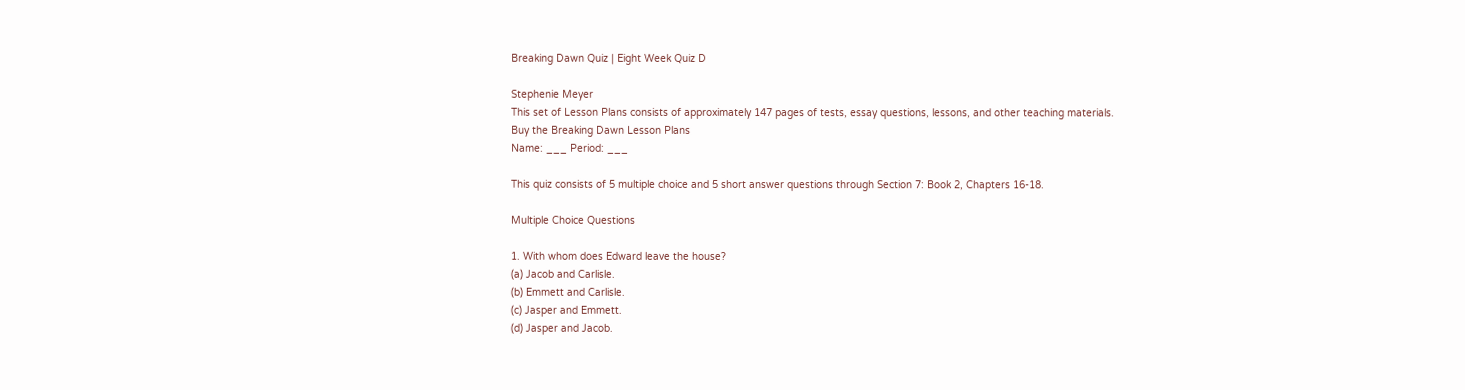Breaking Dawn Quiz | Eight Week Quiz D

Stephenie Meyer
This set of Lesson Plans consists of approximately 147 pages of tests, essay questions, lessons, and other teaching materials.
Buy the Breaking Dawn Lesson Plans
Name: ___ Period: ___

This quiz consists of 5 multiple choice and 5 short answer questions through Section 7: Book 2, Chapters 16-18.

Multiple Choice Questions

1. With whom does Edward leave the house?
(a) Jacob and Carlisle.
(b) Emmett and Carlisle.
(c) Jasper and Emmett.
(d) Jasper and Jacob.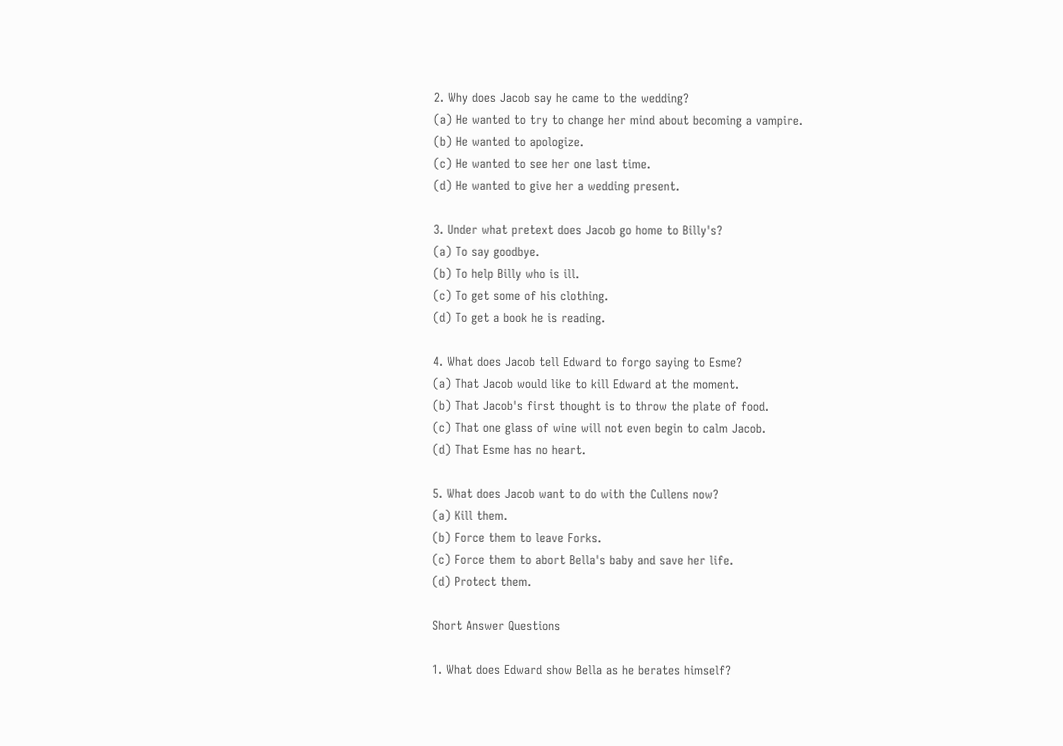2. Why does Jacob say he came to the wedding?
(a) He wanted to try to change her mind about becoming a vampire.
(b) He wanted to apologize.
(c) He wanted to see her one last time.
(d) He wanted to give her a wedding present.

3. Under what pretext does Jacob go home to Billy's?
(a) To say goodbye.
(b) To help Billy who is ill.
(c) To get some of his clothing.
(d) To get a book he is reading.

4. What does Jacob tell Edward to forgo saying to Esme?
(a) That Jacob would like to kill Edward at the moment.
(b) That Jacob's first thought is to throw the plate of food.
(c) That one glass of wine will not even begin to calm Jacob.
(d) That Esme has no heart.

5. What does Jacob want to do with the Cullens now?
(a) Kill them.
(b) Force them to leave Forks.
(c) Force them to abort Bella's baby and save her life.
(d) Protect them.

Short Answer Questions

1. What does Edward show Bella as he berates himself?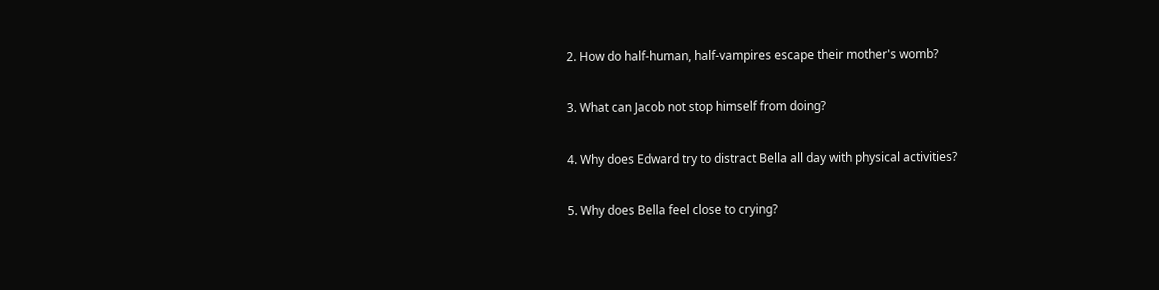2. How do half-human, half-vampires escape their mother's womb?

3. What can Jacob not stop himself from doing?

4. Why does Edward try to distract Bella all day with physical activities?

5. Why does Bella feel close to crying?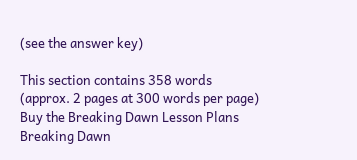(see the answer key)

This section contains 358 words
(approx. 2 pages at 300 words per page)
Buy the Breaking Dawn Lesson Plans
Breaking Dawn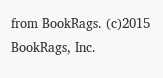from BookRags. (c)2015 BookRags, Inc.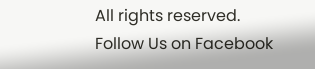All rights reserved.
Follow Us on Facebook